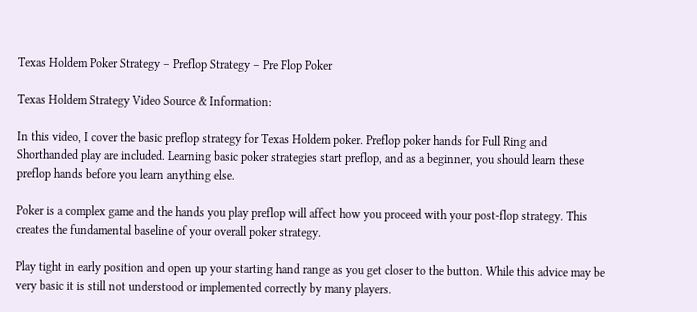Texas Holdem Poker Strategy – Preflop Strategy – Pre Flop Poker

Texas Holdem Strategy Video Source & Information:

In this video, I cover the basic preflop strategy for Texas Holdem poker. Preflop poker hands for Full Ring and Shorthanded play are included. Learning basic poker strategies start preflop, and as a beginner, you should learn these preflop hands before you learn anything else.

Poker is a complex game and the hands you play preflop will affect how you proceed with your post-flop strategy. This creates the fundamental baseline of your overall poker strategy.

Play tight in early position and open up your starting hand range as you get closer to the button. While this advice may be very basic it is still not understood or implemented correctly by many players.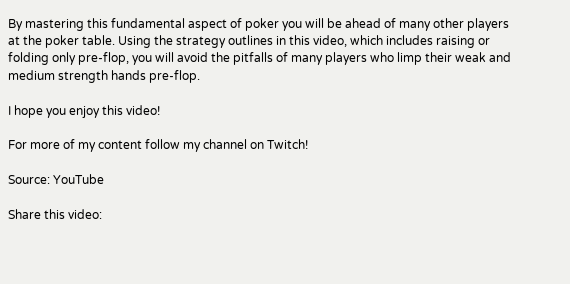By mastering this fundamental aspect of poker you will be ahead of many other players at the poker table. Using the strategy outlines in this video, which includes raising or folding only pre-flop, you will avoid the pitfalls of many players who limp their weak and medium strength hands pre-flop.

I hope you enjoy this video!

For more of my content follow my channel on Twitch!

Source: YouTube

Share this video: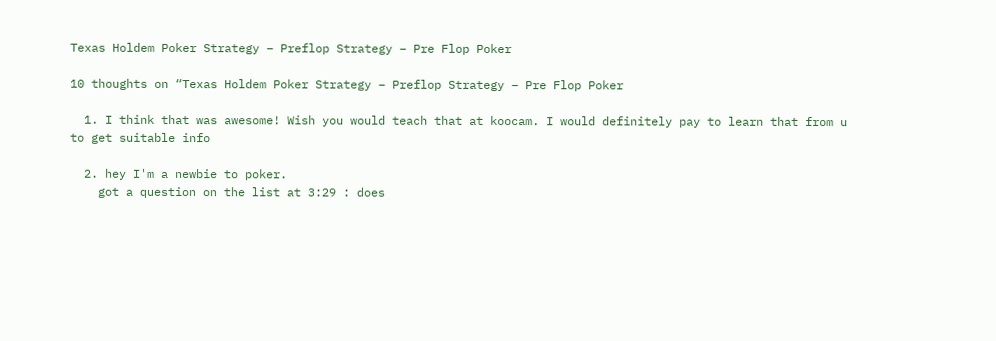Texas Holdem Poker Strategy – Preflop Strategy – Pre Flop Poker

10 thoughts on “Texas Holdem Poker Strategy – Preflop Strategy – Pre Flop Poker

  1. I think that was awesome! Wish you would teach that at koocam. I would definitely pay to learn that from u to get suitable info

  2. hey I'm a newbie to poker.
    got a question on the list at 3:29 : does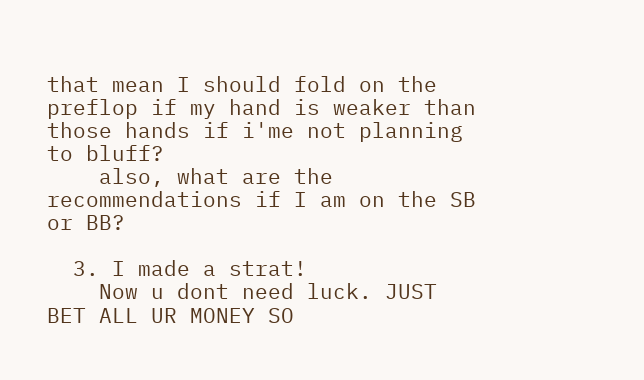that mean I should fold on the preflop if my hand is weaker than those hands if i'me not planning to bluff?
    also, what are the recommendations if I am on the SB or BB?

  3. I made a strat!
    Now u dont need luck. JUST BET ALL UR MONEY SO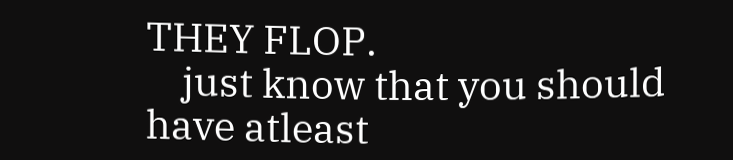THEY FLOP.
    just know that you should have atleast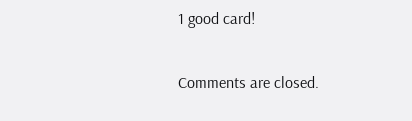1 good card!

Comments are closed.